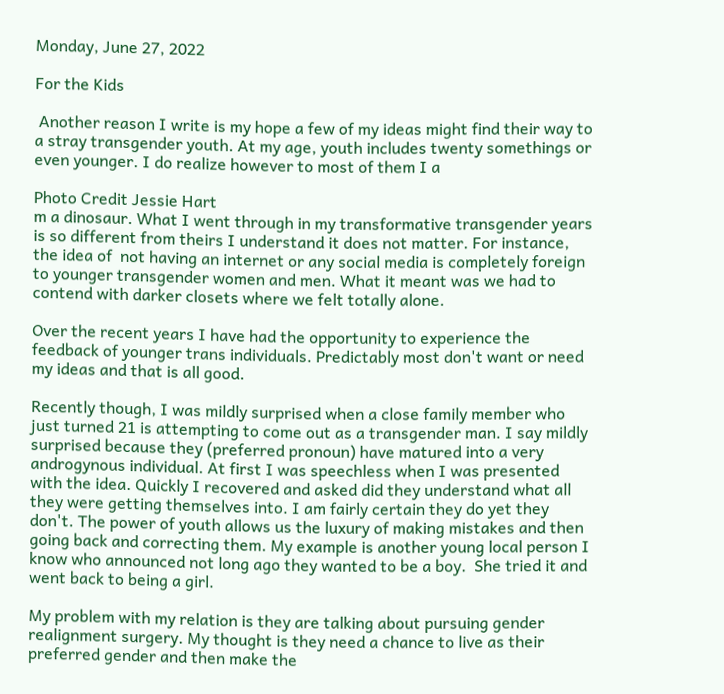Monday, June 27, 2022

For the Kids

 Another reason I write is my hope a few of my ideas might find their way to a stray transgender youth. At my age, youth includes twenty somethings or even younger. I do realize however to most of them I a

Photo Credit Jessie Hart
m a dinosaur. What I went through in my transformative transgender years is so different from theirs I understand it does not matter. For instance, the idea of  not having an internet or any social media is completely foreign to younger transgender women and men. What it meant was we had to contend with darker closets where we felt totally alone.

Over the recent years I have had the opportunity to experience the feedback of younger trans individuals. Predictably most don't want or need my ideas and that is all good.

Recently though, I was mildly surprised when a close family member who just turned 21 is attempting to come out as a transgender man. I say mildly surprised because they (preferred pronoun) have matured into a very androgynous individual. At first I was speechless when I was presented with the idea. Quickly I recovered and asked did they understand what all they were getting themselves into. I am fairly certain they do yet they don't. The power of youth allows us the luxury of making mistakes and then going back and correcting them. My example is another young local person I know who announced not long ago they wanted to be a boy.  She tried it and went back to being a girl.

My problem with my relation is they are talking about pursuing gender realignment surgery. My thought is they need a chance to live as their preferred gender and then make the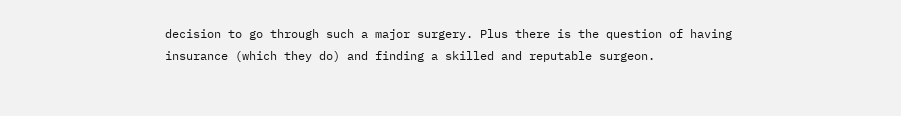decision to go through such a major surgery. Plus there is the question of having insurance (which they do) and finding a skilled and reputable surgeon.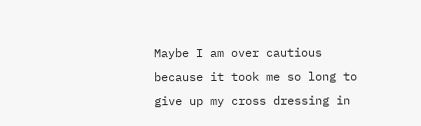Maybe I am over cautious because it took me so long to give up my cross dressing in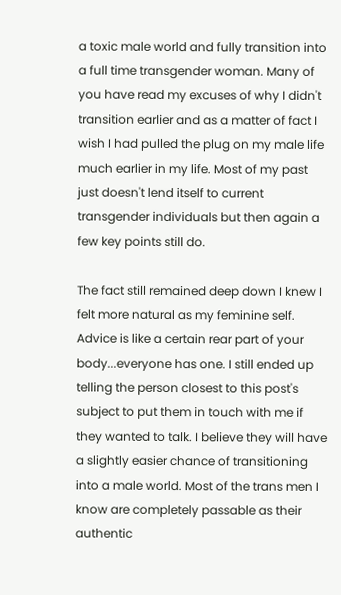a toxic male world and fully transition into a full time transgender woman. Many of you have read my excuses of why I didn't transition earlier and as a matter of fact I wish I had pulled the plug on my male life much earlier in my life. Most of my past just doesn't lend itself to current transgender individuals but then again a few key points still do.

The fact still remained deep down I knew I felt more natural as my feminine self. Advice is like a certain rear part of your body...everyone has one. I still ended up telling the person closest to this post's subject to put them in touch with me if they wanted to talk. I believe they will have a slightly easier chance of transitioning into a male world. Most of the trans men I know are completely passable as their authentic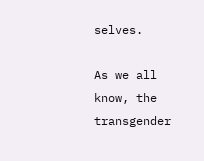selves.

As we all know, the transgender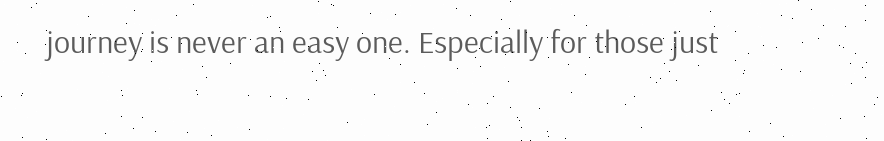journey is never an easy one. Especially for those just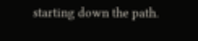starting down the path.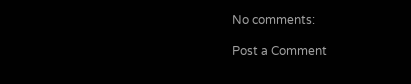No comments:

Post a Comment